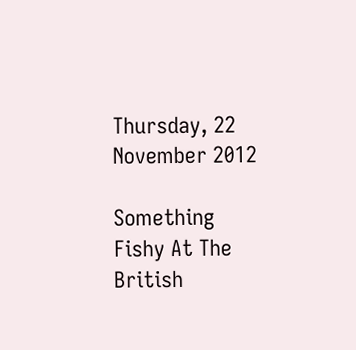Thursday, 22 November 2012

Something Fishy At The British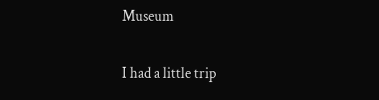Museum

I had a little trip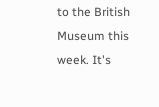to the British Museum this week. It's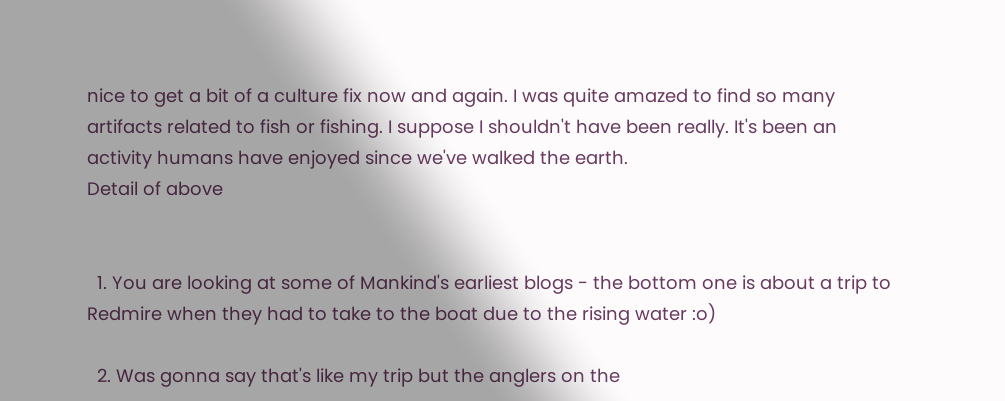nice to get a bit of a culture fix now and again. I was quite amazed to find so many artifacts related to fish or fishing. I suppose I shouldn't have been really. It's been an activity humans have enjoyed since we've walked the earth.
Detail of above


  1. You are looking at some of Mankind's earliest blogs - the bottom one is about a trip to Redmire when they had to take to the boat due to the rising water :o)

  2. Was gonna say that's like my trip but the anglers on the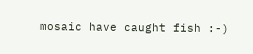mosaic have caught fish :-)